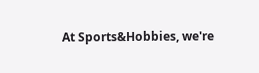At Sports&Hobbies, we're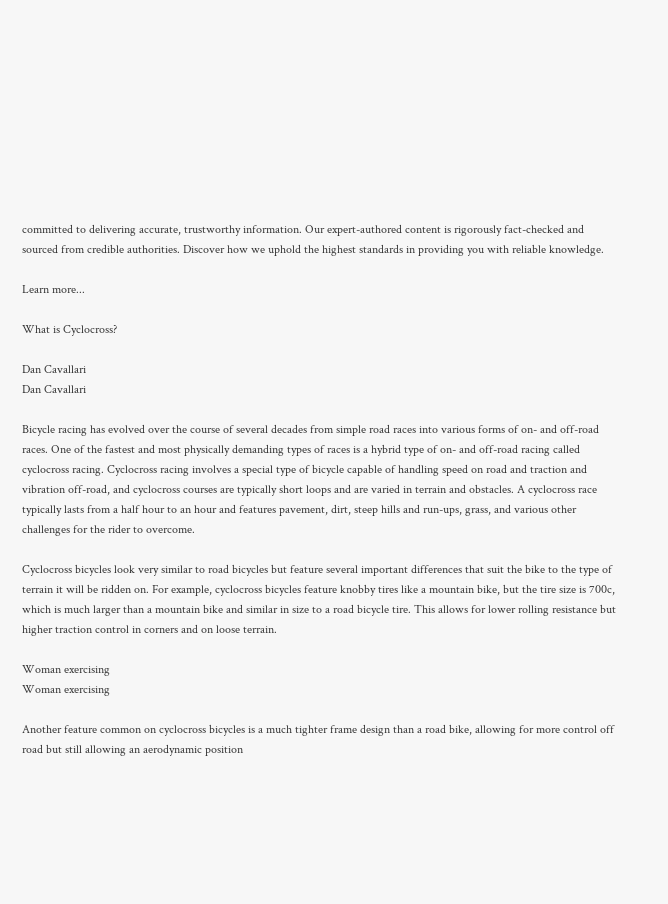committed to delivering accurate, trustworthy information. Our expert-authored content is rigorously fact-checked and sourced from credible authorities. Discover how we uphold the highest standards in providing you with reliable knowledge.

Learn more...

What is Cyclocross?

Dan Cavallari
Dan Cavallari

Bicycle racing has evolved over the course of several decades from simple road races into various forms of on- and off-road races. One of the fastest and most physically demanding types of races is a hybrid type of on- and off-road racing called cyclocross racing. Cyclocross racing involves a special type of bicycle capable of handling speed on road and traction and vibration off-road, and cyclocross courses are typically short loops and are varied in terrain and obstacles. A cyclocross race typically lasts from a half hour to an hour and features pavement, dirt, steep hills and run-ups, grass, and various other challenges for the rider to overcome.

Cyclocross bicycles look very similar to road bicycles but feature several important differences that suit the bike to the type of terrain it will be ridden on. For example, cyclocross bicycles feature knobby tires like a mountain bike, but the tire size is 700c, which is much larger than a mountain bike and similar in size to a road bicycle tire. This allows for lower rolling resistance but higher traction control in corners and on loose terrain.

Woman exercising
Woman exercising

Another feature common on cyclocross bicycles is a much tighter frame design than a road bike, allowing for more control off road but still allowing an aerodynamic position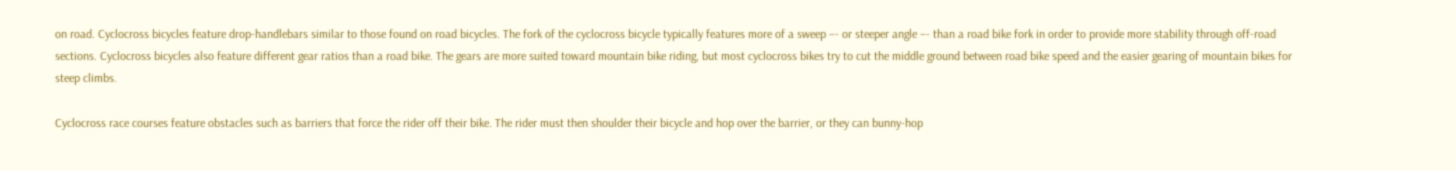on road. Cyclocross bicycles feature drop-handlebars similar to those found on road bicycles. The fork of the cyclocross bicycle typically features more of a sweep –- or steeper angle –- than a road bike fork in order to provide more stability through off-road sections. Cyclocross bicycles also feature different gear ratios than a road bike. The gears are more suited toward mountain bike riding, but most cyclocross bikes try to cut the middle ground between road bike speed and the easier gearing of mountain bikes for steep climbs.

Cyclocross race courses feature obstacles such as barriers that force the rider off their bike. The rider must then shoulder their bicycle and hop over the barrier, or they can bunny-hop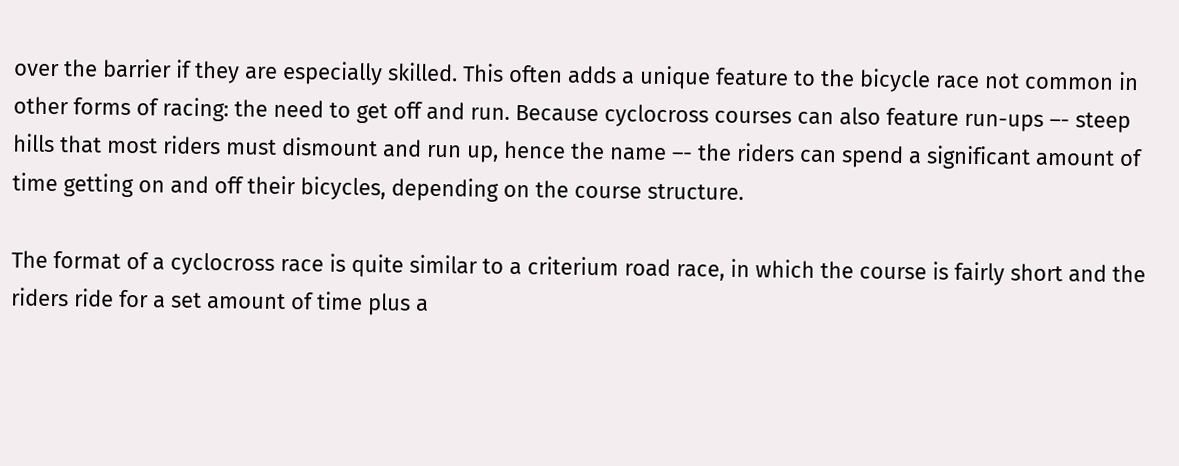over the barrier if they are especially skilled. This often adds a unique feature to the bicycle race not common in other forms of racing: the need to get off and run. Because cyclocross courses can also feature run-ups –- steep hills that most riders must dismount and run up, hence the name –- the riders can spend a significant amount of time getting on and off their bicycles, depending on the course structure.

The format of a cyclocross race is quite similar to a criterium road race, in which the course is fairly short and the riders ride for a set amount of time plus a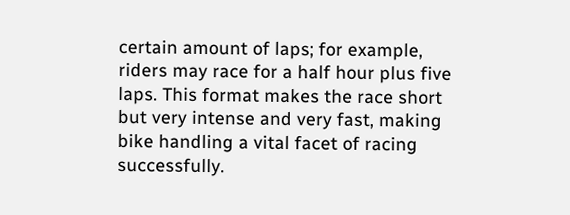certain amount of laps; for example, riders may race for a half hour plus five laps. This format makes the race short but very intense and very fast, making bike handling a vital facet of racing successfully.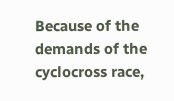Because of the demands of the cyclocross race,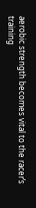aerobic strength becomes vital to the racer’s training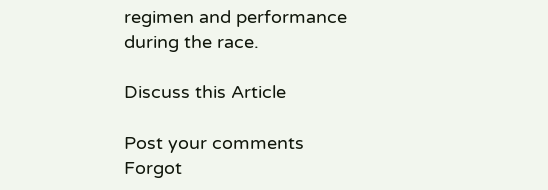regimen and performance during the race.

Discuss this Article

Post your comments
Forgot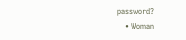password?
    • Woman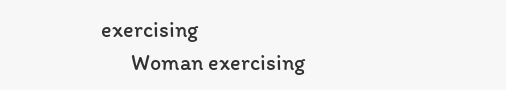exercising
      Woman exercising